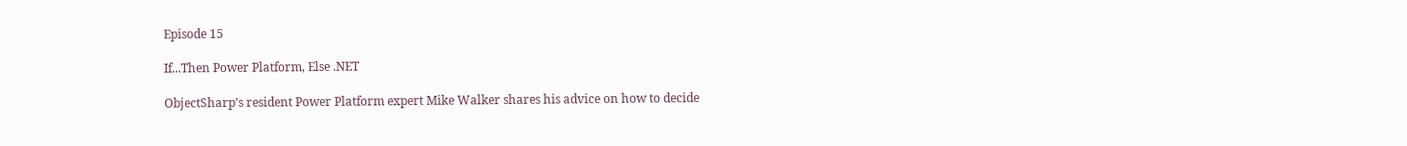Episode 15

If...Then Power Platform, Else .NET

ObjectSharp’s resident Power Platform expert Mike Walker shares his advice on how to decide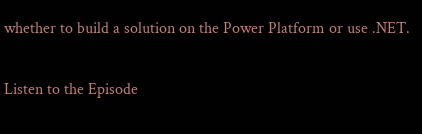whether to build a solution on the Power Platform or use .NET.

Listen to the Episode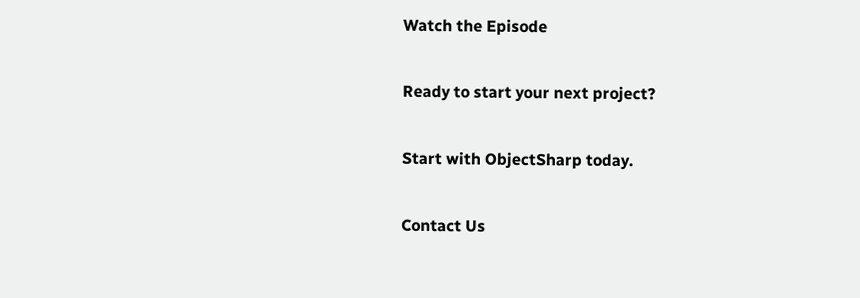Watch the Episode

Ready to start your next project?

Start with ObjectSharp today.

Contact Us